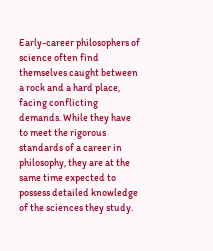Early-career philosophers of science often find themselves caught between a rock and a hard place, facing conflicting demands. While they have to meet the rigorous standards of a career in philosophy, they are at the same time expected to possess detailed knowledge of the sciences they study.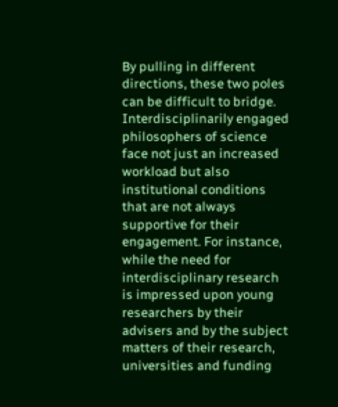By pulling in different directions, these two poles can be difficult to bridge. Interdisciplinarily engaged philosophers of science face not just an increased workload but also institutional conditions that are not always supportive for their engagement. For instance, while the need for interdisciplinary research is impressed upon young researchers by their advisers and by the subject matters of their research, universities and funding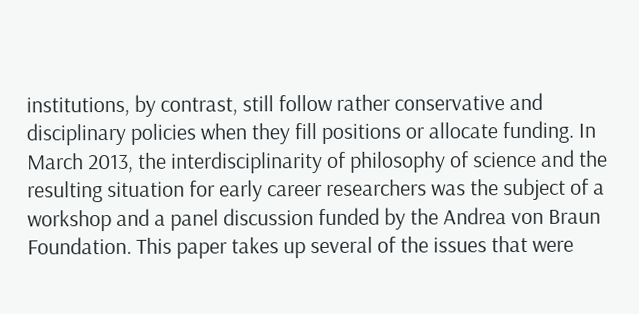institutions, by contrast, still follow rather conservative and disciplinary policies when they fill positions or allocate funding. In March 2013, the interdisciplinarity of philosophy of science and the resulting situation for early career researchers was the subject of a workshop and a panel discussion funded by the Andrea von Braun Foundation. This paper takes up several of the issues that were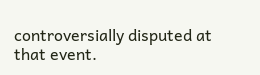controversially disputed at that event.